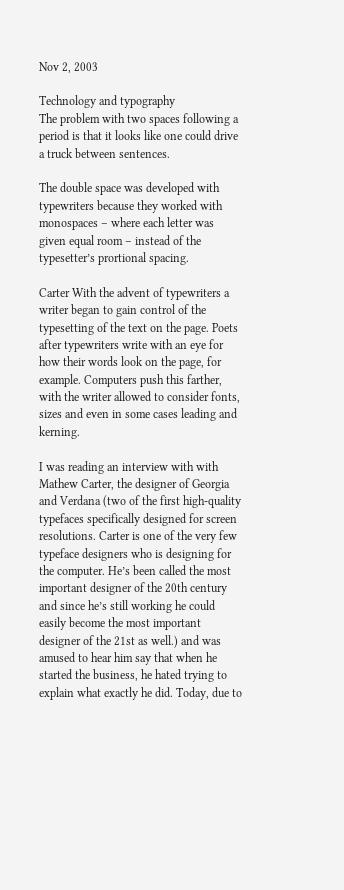Nov 2, 2003

Technology and typography
The problem with two spaces following a period is that it looks like one could drive a truck between sentences.

The double space was developed with typewriters because they worked with monospaces – where each letter was given equal room – instead of the typesetter’s prortional spacing.

Carter With the advent of typewriters a writer began to gain control of the typesetting of the text on the page. Poets after typewriters write with an eye for how their words look on the page, for example. Computers push this farther, with the writer allowed to consider fonts, sizes and even in some cases leading and kerning.

I was reading an interview with with Mathew Carter, the designer of Georgia and Verdana (two of the first high-quality typefaces specifically designed for screen resolutions. Carter is one of the very few typeface designers who is designing for the computer. He’s been called the most important designer of the 20th century and since he’s still working he could easily become the most important designer of the 21st as well.) and was amused to hear him say that when he started the business, he hated trying to explain what exactly he did. Today, due to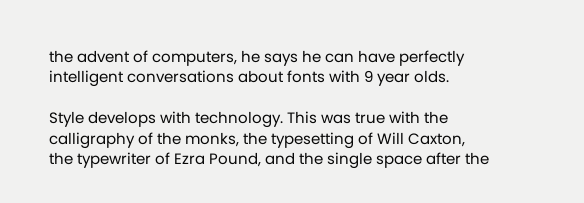the advent of computers, he says he can have perfectly intelligent conversations about fonts with 9 year olds.

Style develops with technology. This was true with the calligraphy of the monks, the typesetting of Will Caxton, the typewriter of Ezra Pound, and the single space after the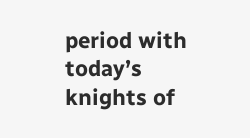period with today’s knights of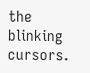the blinking cursors.